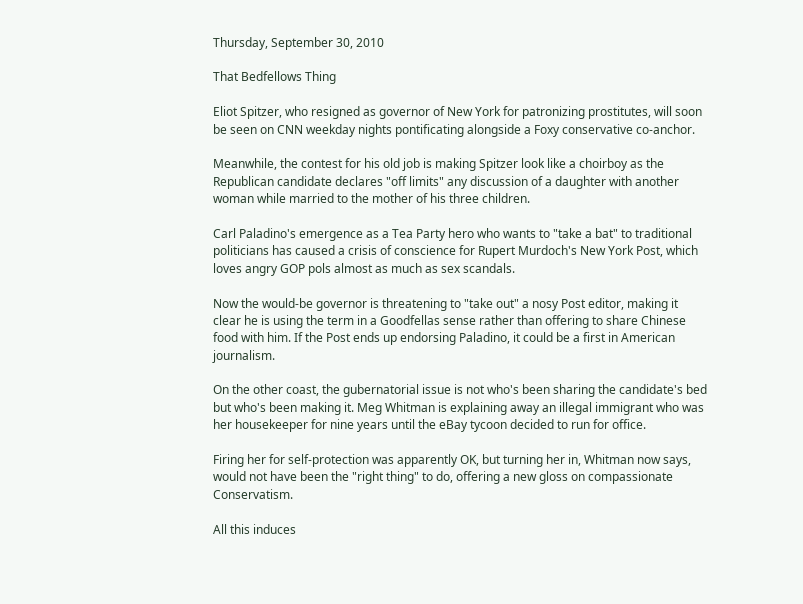Thursday, September 30, 2010

That Bedfellows Thing

Eliot Spitzer, who resigned as governor of New York for patronizing prostitutes, will soon be seen on CNN weekday nights pontificating alongside a Foxy conservative co-anchor.

Meanwhile, the contest for his old job is making Spitzer look like a choirboy as the Republican candidate declares "off limits" any discussion of a daughter with another woman while married to the mother of his three children.

Carl Paladino's emergence as a Tea Party hero who wants to "take a bat" to traditional politicians has caused a crisis of conscience for Rupert Murdoch's New York Post, which loves angry GOP pols almost as much as sex scandals.

Now the would-be governor is threatening to "take out" a nosy Post editor, making it clear he is using the term in a Goodfellas sense rather than offering to share Chinese food with him. If the Post ends up endorsing Paladino, it could be a first in American journalism.

On the other coast, the gubernatorial issue is not who's been sharing the candidate's bed but who's been making it. Meg Whitman is explaining away an illegal immigrant who was her housekeeper for nine years until the eBay tycoon decided to run for office.

Firing her for self-protection was apparently OK, but turning her in, Whitman now says, would not have been the "right thing" to do, offering a new gloss on compassionate Conservatism.

All this induces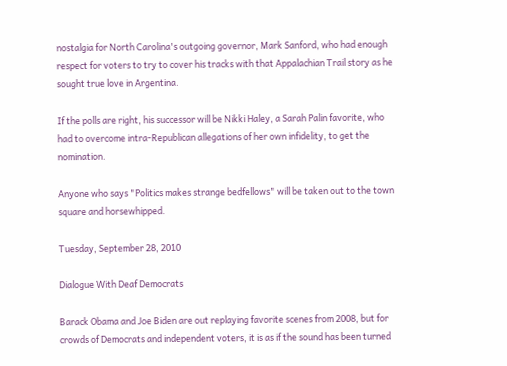nostalgia for North Carolina's outgoing governor, Mark Sanford, who had enough respect for voters to try to cover his tracks with that Appalachian Trail story as he sought true love in Argentina.

If the polls are right, his successor will be Nikki Haley, a Sarah Palin favorite, who had to overcome intra-Republican allegations of her own infidelity, to get the nomination.

Anyone who says "Politics makes strange bedfellows" will be taken out to the town square and horsewhipped.

Tuesday, September 28, 2010

Dialogue With Deaf Democrats

Barack Obama and Joe Biden are out replaying favorite scenes from 2008, but for crowds of Democrats and independent voters, it is as if the sound has been turned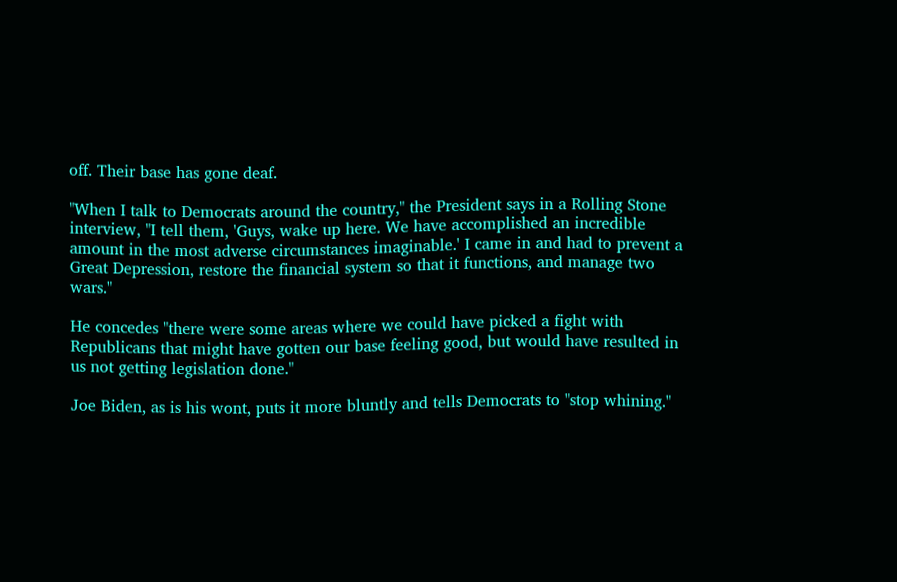off. Their base has gone deaf.

"When I talk to Democrats around the country," the President says in a Rolling Stone interview, "I tell them, 'Guys, wake up here. We have accomplished an incredible amount in the most adverse circumstances imaginable.' I came in and had to prevent a Great Depression, restore the financial system so that it functions, and manage two wars."

He concedes "there were some areas where we could have picked a fight with Republicans that might have gotten our base feeling good, but would have resulted in us not getting legislation done."

Joe Biden, as is his wont, puts it more bluntly and tells Democrats to "stop whining."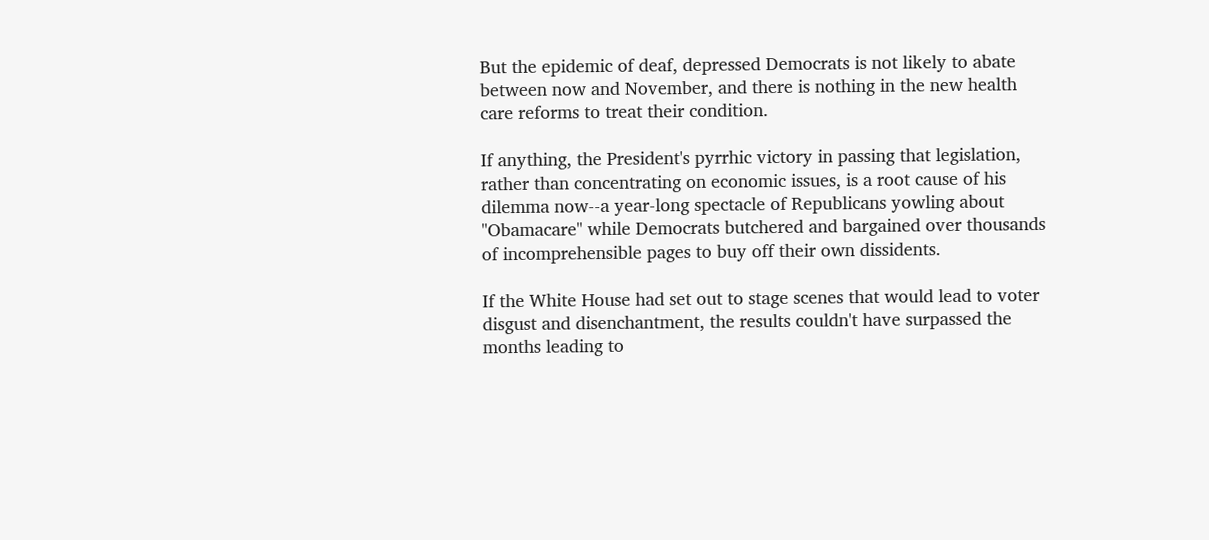But the epidemic of deaf, depressed Democrats is not likely to abate between now and November, and there is nothing in the new health care reforms to treat their condition.

If anything, the President's pyrrhic victory in passing that legislation, rather than concentrating on economic issues, is a root cause of his dilemma now--a year-long spectacle of Republicans yowling about "Obamacare" while Democrats butchered and bargained over thousands of incomprehensible pages to buy off their own dissidents.

If the White House had set out to stage scenes that would lead to voter disgust and disenchantment, the results couldn't have surpassed the months leading to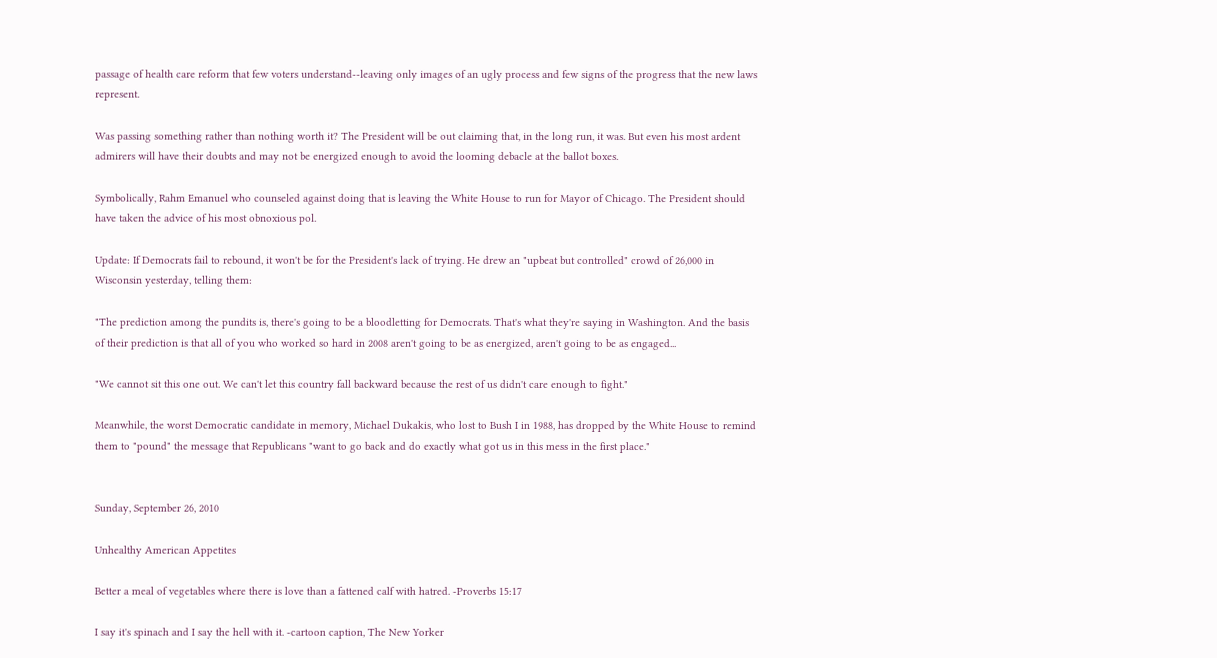passage of health care reform that few voters understand--leaving only images of an ugly process and few signs of the progress that the new laws represent.

Was passing something rather than nothing worth it? The President will be out claiming that, in the long run, it was. But even his most ardent admirers will have their doubts and may not be energized enough to avoid the looming debacle at the ballot boxes.

Symbolically, Rahm Emanuel who counseled against doing that is leaving the White House to run for Mayor of Chicago. The President should have taken the advice of his most obnoxious pol.

Update: If Democrats fail to rebound, it won't be for the President's lack of trying. He drew an "upbeat but controlled" crowd of 26,000 in Wisconsin yesterday, telling them:

"The prediction among the pundits is, there's going to be a bloodletting for Democrats. That's what they're saying in Washington. And the basis of their prediction is that all of you who worked so hard in 2008 aren't going to be as energized, aren't going to be as engaged...

"We cannot sit this one out. We can't let this country fall backward because the rest of us didn't care enough to fight."

Meanwhile, the worst Democratic candidate in memory, Michael Dukakis, who lost to Bush I in 1988, has dropped by the White House to remind them to "pound" the message that Republicans "want to go back and do exactly what got us in this mess in the first place."


Sunday, September 26, 2010

Unhealthy American Appetites

Better a meal of vegetables where there is love than a fattened calf with hatred. -Proverbs 15:17

I say it's spinach and I say the hell with it. -cartoon caption, The New Yorker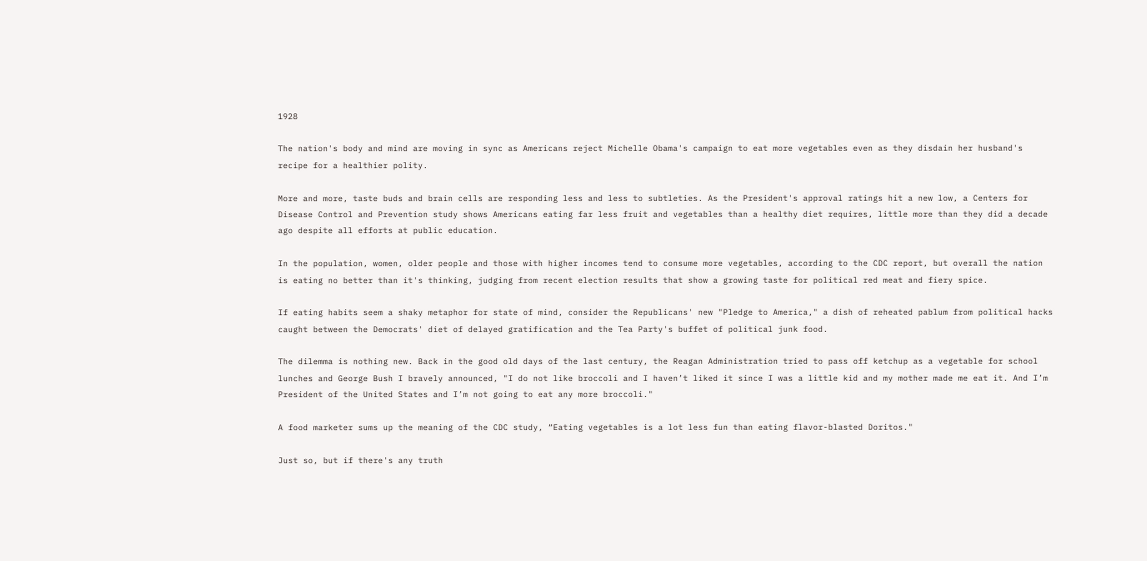1928

The nation's body and mind are moving in sync as Americans reject Michelle Obama's campaign to eat more vegetables even as they disdain her husband's recipe for a healthier polity.

More and more, taste buds and brain cells are responding less and less to subtleties. As the President's approval ratings hit a new low, a Centers for Disease Control and Prevention study shows Americans eating far less fruit and vegetables than a healthy diet requires, little more than they did a decade ago despite all efforts at public education.

In the population, women, older people and those with higher incomes tend to consume more vegetables, according to the CDC report, but overall the nation is eating no better than it's thinking, judging from recent election results that show a growing taste for political red meat and fiery spice.

If eating habits seem a shaky metaphor for state of mind, consider the Republicans' new "Pledge to America," a dish of reheated pablum from political hacks caught between the Democrats' diet of delayed gratification and the Tea Party's buffet of political junk food.

The dilemma is nothing new. Back in the good old days of the last century, the Reagan Administration tried to pass off ketchup as a vegetable for school lunches and George Bush I bravely announced, "I do not like broccoli and I haven’t liked it since I was a little kid and my mother made me eat it. And I’m President of the United States and I’m not going to eat any more broccoli."

A food marketer sums up the meaning of the CDC study, “Eating vegetables is a lot less fun than eating flavor-blasted Doritos."

Just so, but if there's any truth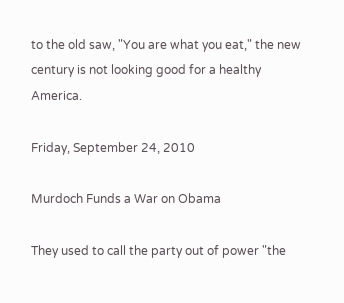to the old saw, "You are what you eat," the new century is not looking good for a healthy America.

Friday, September 24, 2010

Murdoch Funds a War on Obama

They used to call the party out of power "the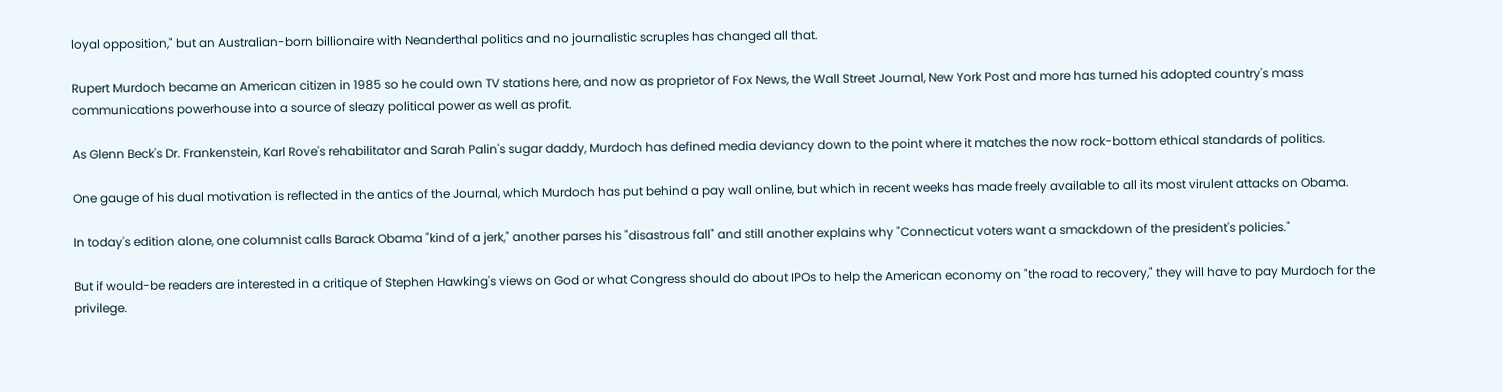loyal opposition," but an Australian-born billionaire with Neanderthal politics and no journalistic scruples has changed all that.

Rupert Murdoch became an American citizen in 1985 so he could own TV stations here, and now as proprietor of Fox News, the Wall Street Journal, New York Post and more has turned his adopted country's mass communications powerhouse into a source of sleazy political power as well as profit.

As Glenn Beck's Dr. Frankenstein, Karl Rove's rehabilitator and Sarah Palin's sugar daddy, Murdoch has defined media deviancy down to the point where it matches the now rock-bottom ethical standards of politics.

One gauge of his dual motivation is reflected in the antics of the Journal, which Murdoch has put behind a pay wall online, but which in recent weeks has made freely available to all its most virulent attacks on Obama.

In today's edition alone, one columnist calls Barack Obama "kind of a jerk," another parses his "disastrous fall" and still another explains why "Connecticut voters want a smackdown of the president's policies."

But if would-be readers are interested in a critique of Stephen Hawking's views on God or what Congress should do about IPOs to help the American economy on "the road to recovery," they will have to pay Murdoch for the privilege.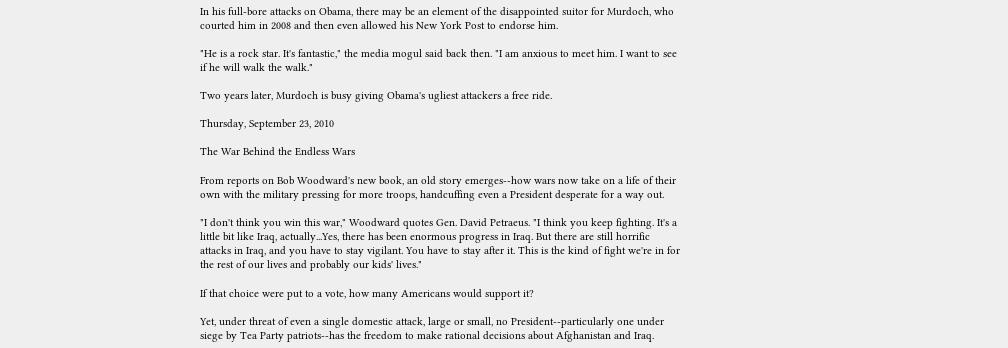In his full-bore attacks on Obama, there may be an element of the disappointed suitor for Murdoch, who courted him in 2008 and then even allowed his New York Post to endorse him.

"He is a rock star. It's fantastic," the media mogul said back then. "I am anxious to meet him. I want to see if he will walk the walk."

Two years later, Murdoch is busy giving Obama's ugliest attackers a free ride.

Thursday, September 23, 2010

The War Behind the Endless Wars

From reports on Bob Woodward's new book, an old story emerges--how wars now take on a life of their own with the military pressing for more troops, handcuffing even a President desperate for a way out.

"I don't think you win this war," Woodward quotes Gen. David Petraeus. "I think you keep fighting. It's a little bit like Iraq, actually...Yes, there has been enormous progress in Iraq. But there are still horrific attacks in Iraq, and you have to stay vigilant. You have to stay after it. This is the kind of fight we're in for the rest of our lives and probably our kids' lives."

If that choice were put to a vote, how many Americans would support it?

Yet, under threat of even a single domestic attack, large or small, no President--particularly one under siege by Tea Party patriots--has the freedom to make rational decisions about Afghanistan and Iraq.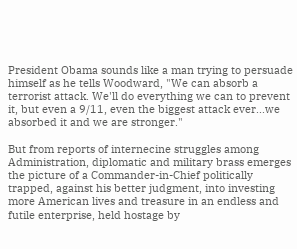President Obama sounds like a man trying to persuade himself as he tells Woodward, "We can absorb a terrorist attack. We'll do everything we can to prevent it, but even a 9/11, even the biggest attack ever...we absorbed it and we are stronger."

But from reports of internecine struggles among Administration, diplomatic and military brass emerges the picture of a Commander-in-Chief politically trapped, against his better judgment, into investing more American lives and treasure in an endless and futile enterprise, held hostage by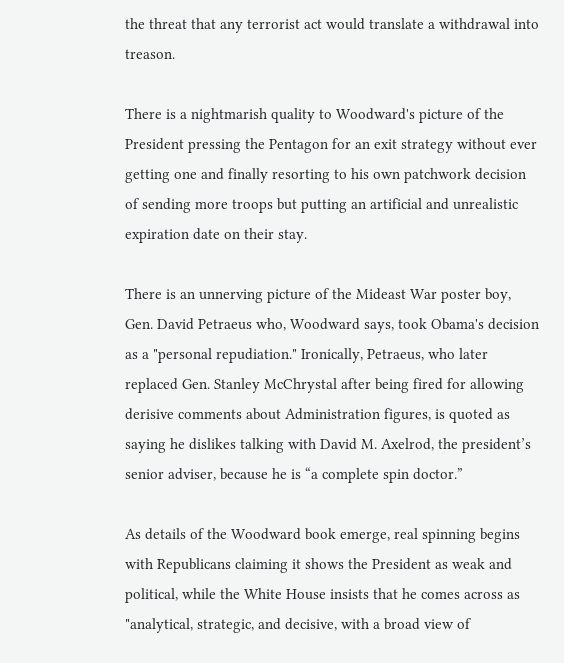the threat that any terrorist act would translate a withdrawal into treason.

There is a nightmarish quality to Woodward's picture of the President pressing the Pentagon for an exit strategy without ever getting one and finally resorting to his own patchwork decision of sending more troops but putting an artificial and unrealistic expiration date on their stay.

There is an unnerving picture of the Mideast War poster boy, Gen. David Petraeus who, Woodward says, took Obama's decision as a "personal repudiation." Ironically, Petraeus, who later replaced Gen. Stanley McChrystal after being fired for allowing derisive comments about Administration figures, is quoted as saying he dislikes talking with David M. Axelrod, the president’s senior adviser, because he is “a complete spin doctor.”

As details of the Woodward book emerge, real spinning begins with Republicans claiming it shows the President as weak and political, while the White House insists that he comes across as "analytical, strategic, and decisive, with a broad view of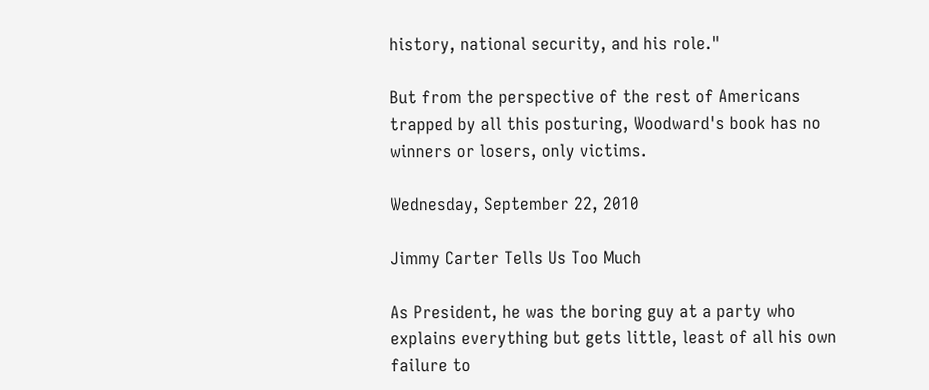history, national security, and his role."

But from the perspective of the rest of Americans trapped by all this posturing, Woodward's book has no winners or losers, only victims.

Wednesday, September 22, 2010

Jimmy Carter Tells Us Too Much

As President, he was the boring guy at a party who explains everything but gets little, least of all his own failure to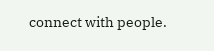connect with people.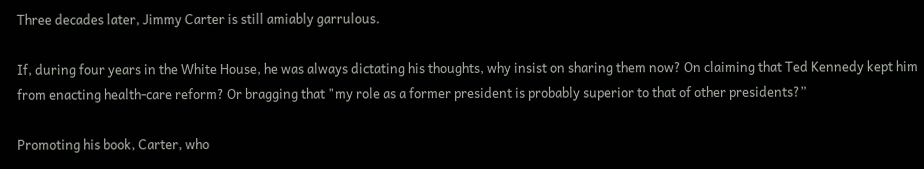Three decades later, Jimmy Carter is still amiably garrulous.

If, during four years in the White House, he was always dictating his thoughts, why insist on sharing them now? On claiming that Ted Kennedy kept him from enacting health-care reform? Or bragging that "my role as a former president is probably superior to that of other presidents?”

Promoting his book, Carter, who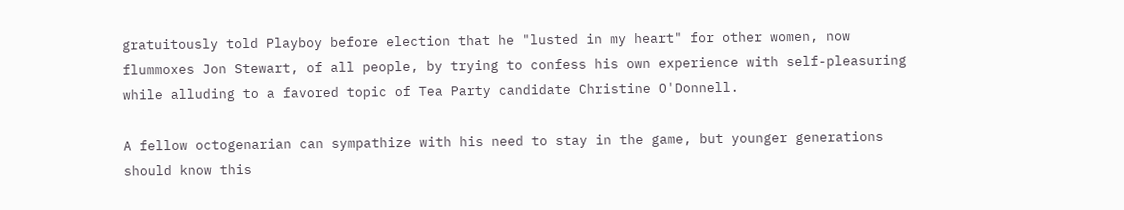gratuitously told Playboy before election that he "lusted in my heart" for other women, now flummoxes Jon Stewart, of all people, by trying to confess his own experience with self-pleasuring while alluding to a favored topic of Tea Party candidate Christine O'Donnell.

A fellow octogenarian can sympathize with his need to stay in the game, but younger generations should know this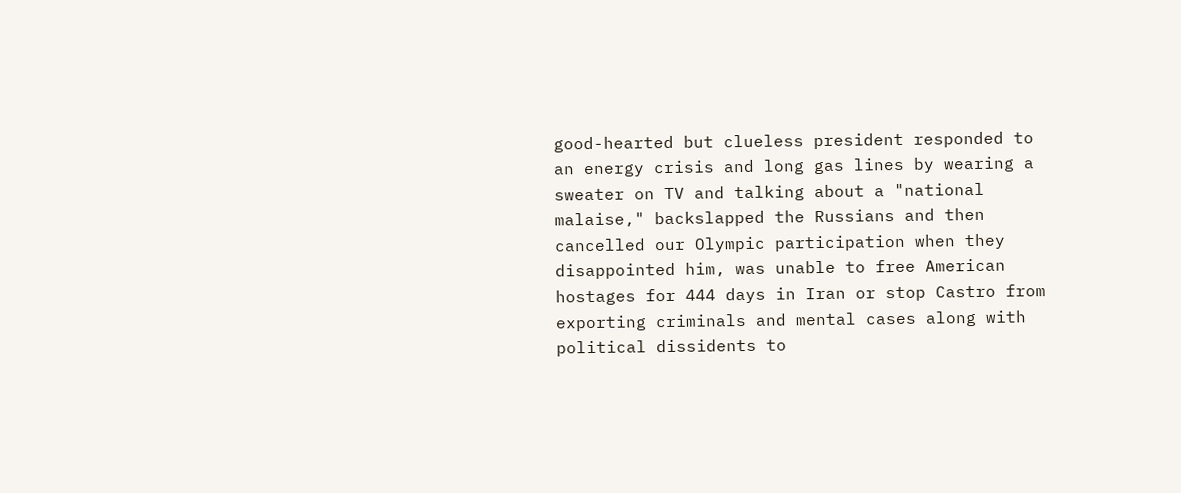good-hearted but clueless president responded to an energy crisis and long gas lines by wearing a sweater on TV and talking about a "national malaise," backslapped the Russians and then cancelled our Olympic participation when they disappointed him, was unable to free American hostages for 444 days in Iran or stop Castro from exporting criminals and mental cases along with political dissidents to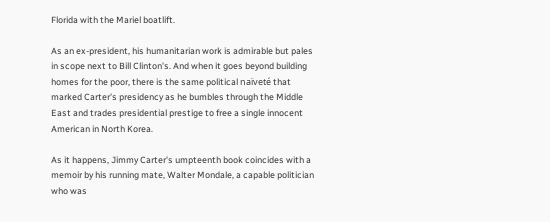Florida with the Mariel boatlift.

As an ex-president, his humanitarian work is admirable but pales in scope next to Bill Clinton's. And when it goes beyond building homes for the poor, there is the same political naïveté that marked Carter's presidency as he bumbles through the Middle East and trades presidential prestige to free a single innocent American in North Korea.

As it happens, Jimmy Carter's umpteenth book coincides with a memoir by his running mate, Walter Mondale, a capable politician who was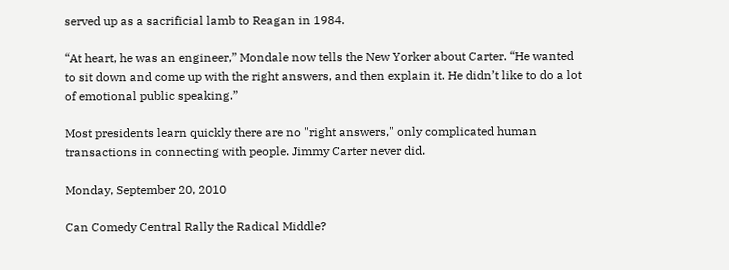served up as a sacrificial lamb to Reagan in 1984.

“At heart, he was an engineer,” Mondale now tells the New Yorker about Carter. “He wanted to sit down and come up with the right answers, and then explain it. He didn’t like to do a lot of emotional public speaking.”

Most presidents learn quickly there are no "right answers," only complicated human transactions in connecting with people. Jimmy Carter never did.

Monday, September 20, 2010

Can Comedy Central Rally the Radical Middle?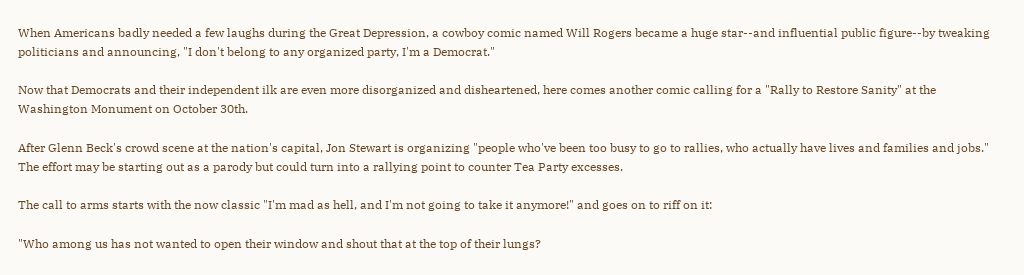When Americans badly needed a few laughs during the Great Depression, a cowboy comic named Will Rogers became a huge star--and influential public figure--by tweaking politicians and announcing, "I don't belong to any organized party, I'm a Democrat."

Now that Democrats and their independent ilk are even more disorganized and disheartened, here comes another comic calling for a "Rally to Restore Sanity" at the Washington Monument on October 30th.

After Glenn Beck's crowd scene at the nation's capital, Jon Stewart is organizing "people who've been too busy to go to rallies, who actually have lives and families and jobs." The effort may be starting out as a parody but could turn into a rallying point to counter Tea Party excesses.

The call to arms starts with the now classic "I'm mad as hell, and I'm not going to take it anymore!" and goes on to riff on it:

"Who among us has not wanted to open their window and shout that at the top of their lungs?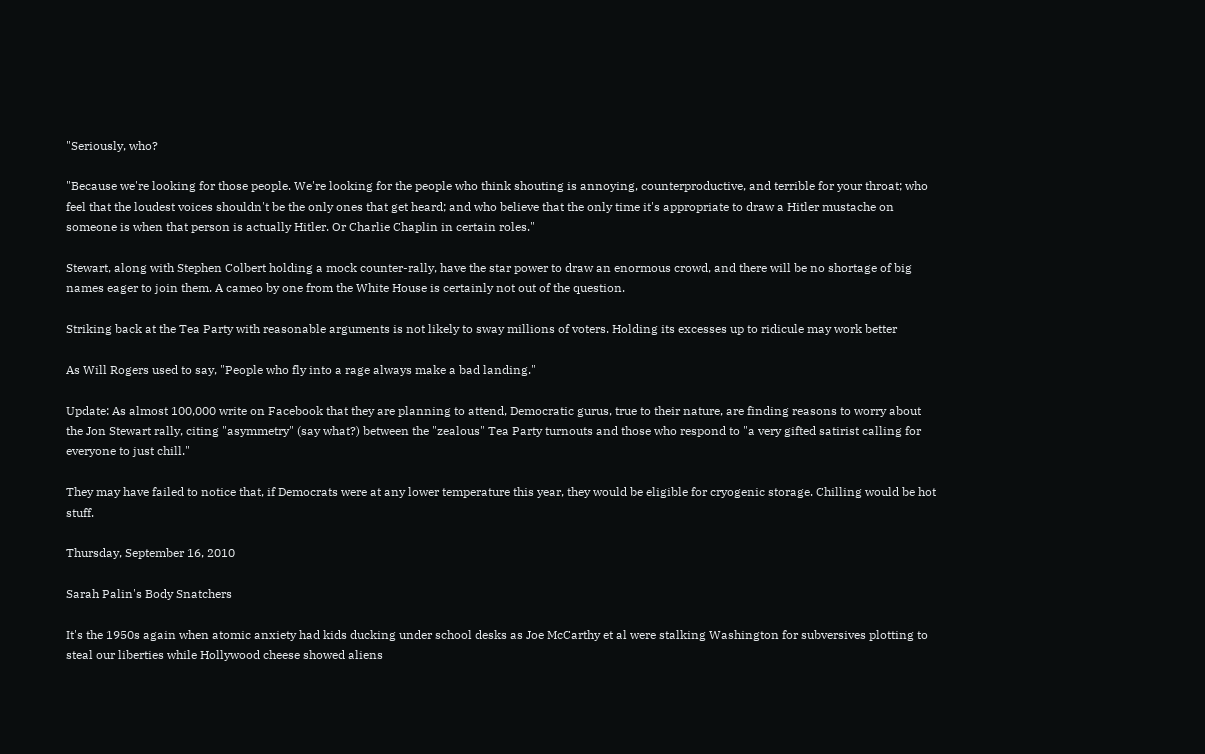"Seriously, who?

"Because we're looking for those people. We're looking for the people who think shouting is annoying, counterproductive, and terrible for your throat; who feel that the loudest voices shouldn't be the only ones that get heard; and who believe that the only time it's appropriate to draw a Hitler mustache on someone is when that person is actually Hitler. Or Charlie Chaplin in certain roles."

Stewart, along with Stephen Colbert holding a mock counter-rally, have the star power to draw an enormous crowd, and there will be no shortage of big names eager to join them. A cameo by one from the White House is certainly not out of the question.

Striking back at the Tea Party with reasonable arguments is not likely to sway millions of voters. Holding its excesses up to ridicule may work better

As Will Rogers used to say, "People who fly into a rage always make a bad landing."

Update: As almost 100,000 write on Facebook that they are planning to attend, Democratic gurus, true to their nature, are finding reasons to worry about the Jon Stewart rally, citing "asymmetry" (say what?) between the "zealous" Tea Party turnouts and those who respond to "a very gifted satirist calling for everyone to just chill."

They may have failed to notice that, if Democrats were at any lower temperature this year, they would be eligible for cryogenic storage. Chilling would be hot stuff.

Thursday, September 16, 2010

Sarah Palin's Body Snatchers

It's the 1950s again when atomic anxiety had kids ducking under school desks as Joe McCarthy et al were stalking Washington for subversives plotting to steal our liberties while Hollywood cheese showed aliens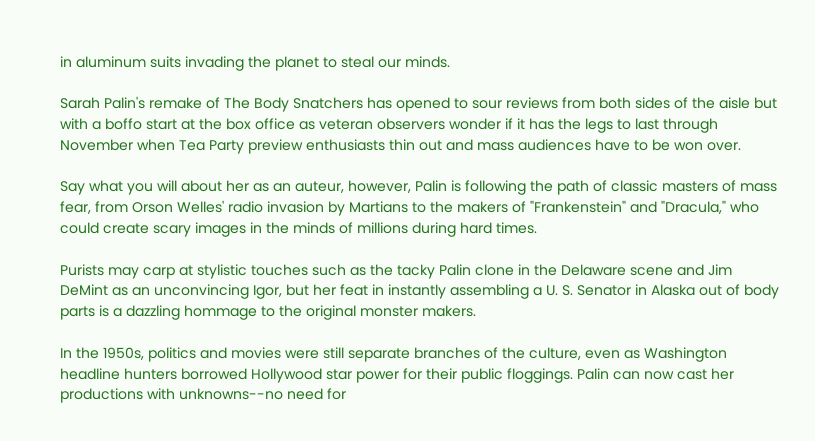in aluminum suits invading the planet to steal our minds.

Sarah Palin's remake of The Body Snatchers has opened to sour reviews from both sides of the aisle but with a boffo start at the box office as veteran observers wonder if it has the legs to last through November when Tea Party preview enthusiasts thin out and mass audiences have to be won over.

Say what you will about her as an auteur, however, Palin is following the path of classic masters of mass fear, from Orson Welles' radio invasion by Martians to the makers of "Frankenstein" and "Dracula," who could create scary images in the minds of millions during hard times.

Purists may carp at stylistic touches such as the tacky Palin clone in the Delaware scene and Jim DeMint as an unconvincing Igor, but her feat in instantly assembling a U. S. Senator in Alaska out of body parts is a dazzling hommage to the original monster makers.

In the 1950s, politics and movies were still separate branches of the culture, even as Washington headline hunters borrowed Hollywood star power for their public floggings. Palin can now cast her productions with unknowns--no need for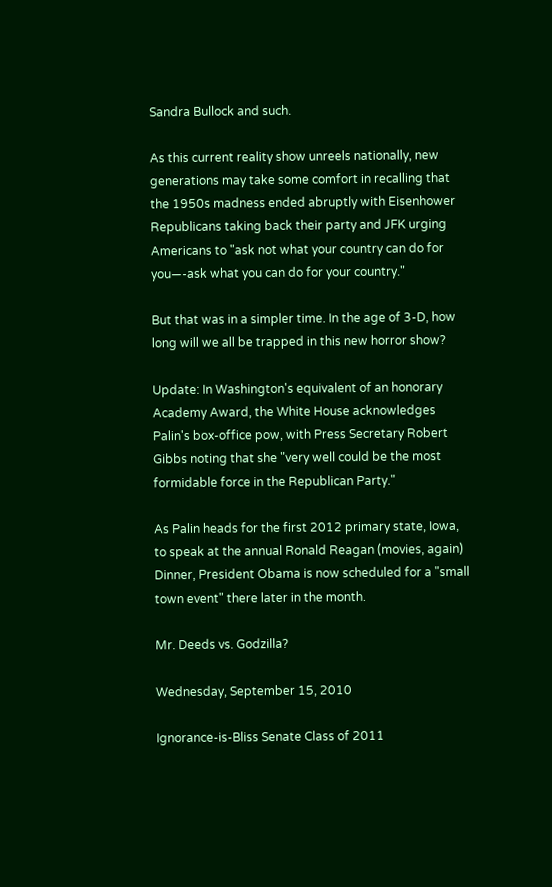Sandra Bullock and such.

As this current reality show unreels nationally, new generations may take some comfort in recalling that the 1950s madness ended abruptly with Eisenhower Republicans taking back their party and JFK urging Americans to "ask not what your country can do for you—-ask what you can do for your country."

But that was in a simpler time. In the age of 3-D, how long will we all be trapped in this new horror show?

Update: In Washington's equivalent of an honorary Academy Award, the White House acknowledges Palin's box-office pow, with Press Secretary Robert Gibbs noting that she "very well could be the most formidable force in the Republican Party."

As Palin heads for the first 2012 primary state, Iowa, to speak at the annual Ronald Reagan (movies, again) Dinner, President Obama is now scheduled for a "small town event" there later in the month.

Mr. Deeds vs. Godzilla?

Wednesday, September 15, 2010

Ignorance-is-Bliss Senate Class of 2011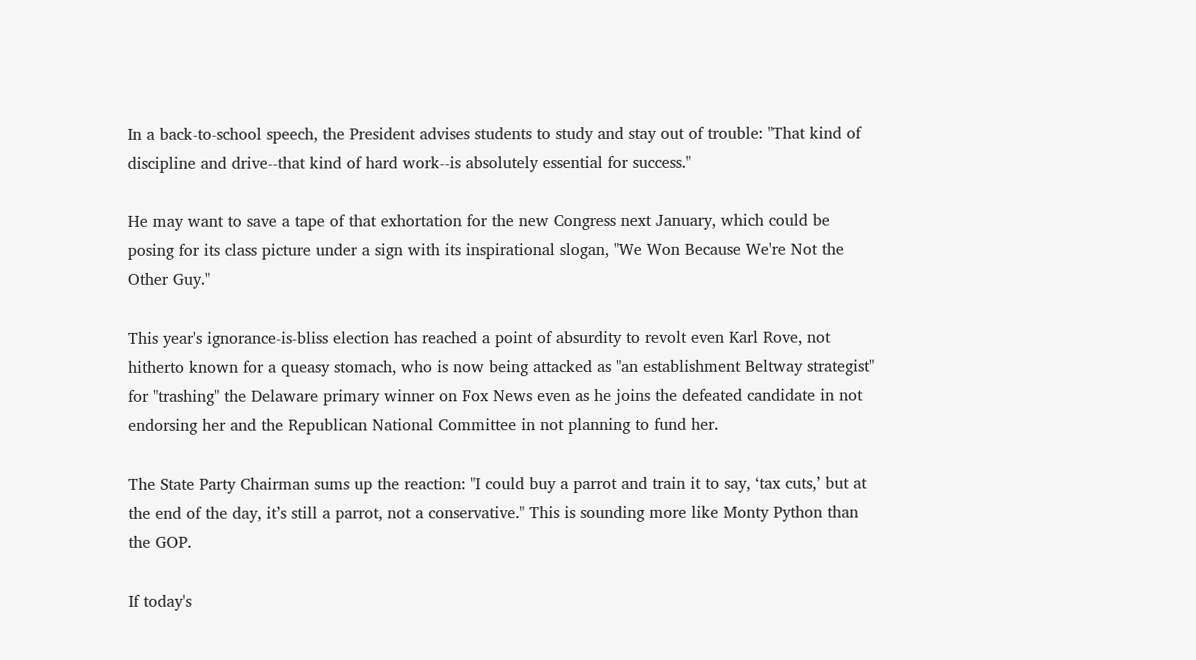In a back-to-school speech, the President advises students to study and stay out of trouble: "That kind of discipline and drive--that kind of hard work--is absolutely essential for success."

He may want to save a tape of that exhortation for the new Congress next January, which could be posing for its class picture under a sign with its inspirational slogan, "We Won Because We're Not the Other Guy."

This year's ignorance-is-bliss election has reached a point of absurdity to revolt even Karl Rove, not hitherto known for a queasy stomach, who is now being attacked as "an establishment Beltway strategist" for "trashing" the Delaware primary winner on Fox News even as he joins the defeated candidate in not endorsing her and the Republican National Committee in not planning to fund her.

The State Party Chairman sums up the reaction: "I could buy a parrot and train it to say, ‘tax cuts,’ but at the end of the day, it’s still a parrot, not a conservative." This is sounding more like Monty Python than the GOP.

If today's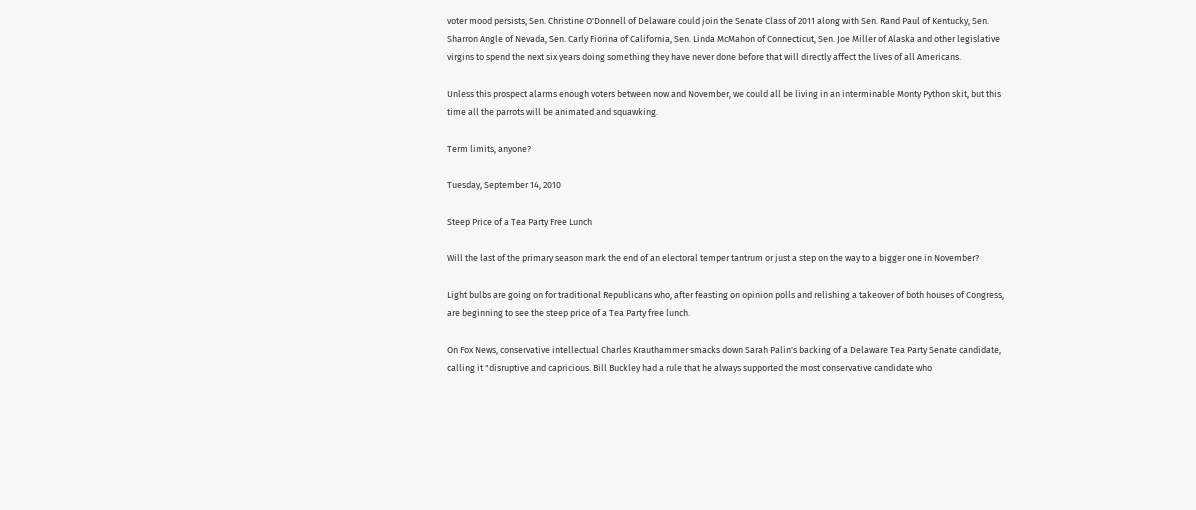voter mood persists, Sen. Christine O'Donnell of Delaware could join the Senate Class of 2011 along with Sen. Rand Paul of Kentucky, Sen. Sharron Angle of Nevada, Sen. Carly Fiorina of California, Sen. Linda McMahon of Connecticut, Sen. Joe Miller of Alaska and other legislative virgins to spend the next six years doing something they have never done before that will directly affect the lives of all Americans.

Unless this prospect alarms enough voters between now and November, we could all be living in an interminable Monty Python skit, but this time all the parrots will be animated and squawking.

Term limits, anyone?

Tuesday, September 14, 2010

Steep Price of a Tea Party Free Lunch

Will the last of the primary season mark the end of an electoral temper tantrum or just a step on the way to a bigger one in November?

Light bulbs are going on for traditional Republicans who, after feasting on opinion polls and relishing a takeover of both houses of Congress, are beginning to see the steep price of a Tea Party free lunch.

On Fox News, conservative intellectual Charles Krauthammer smacks down Sarah Palin's backing of a Delaware Tea Party Senate candidate, calling it "disruptive and capricious. Bill Buckley had a rule that he always supported the most conservative candidate who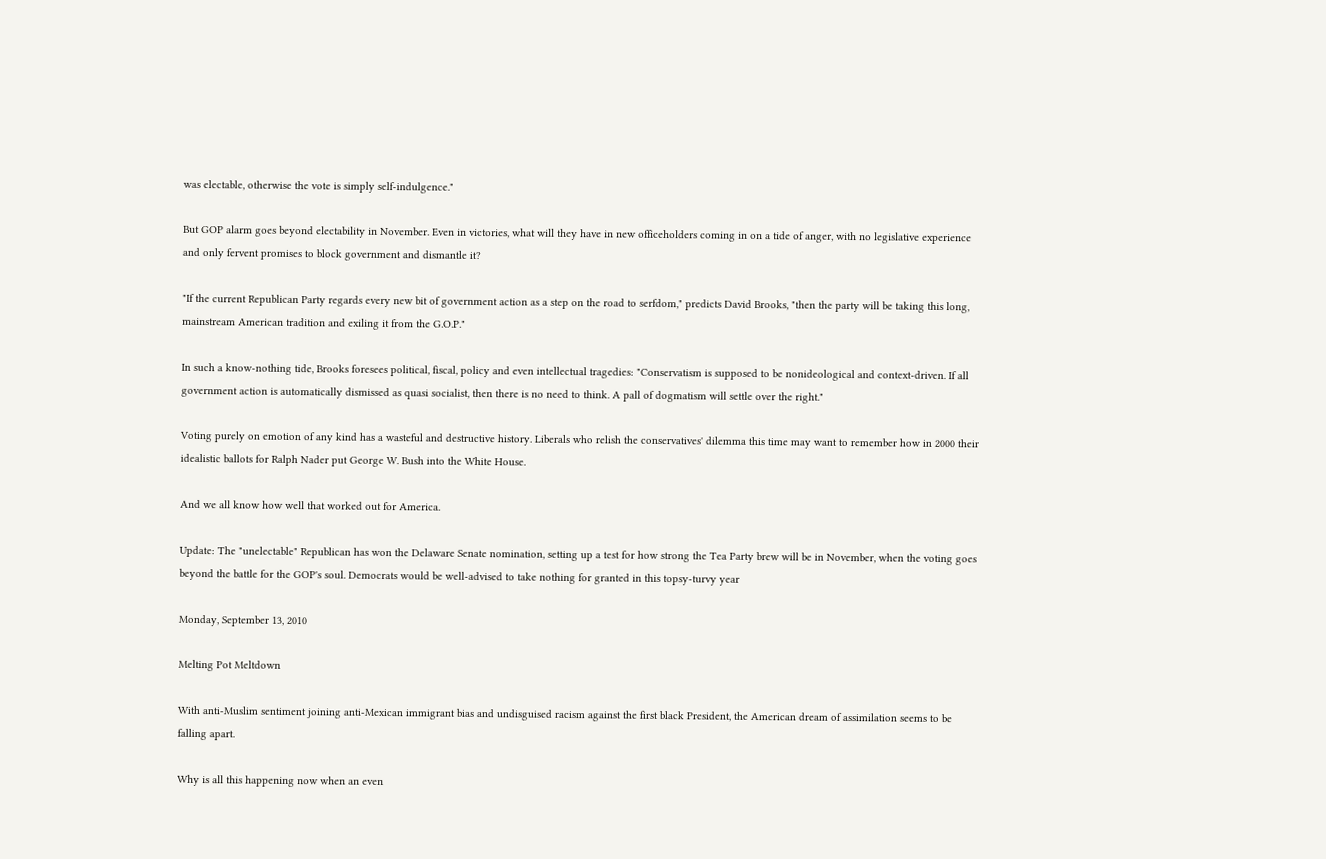was electable, otherwise the vote is simply self-indulgence."

But GOP alarm goes beyond electability in November. Even in victories, what will they have in new officeholders coming in on a tide of anger, with no legislative experience and only fervent promises to block government and dismantle it?

"If the current Republican Party regards every new bit of government action as a step on the road to serfdom," predicts David Brooks, "then the party will be taking this long, mainstream American tradition and exiling it from the G.O.P."

In such a know-nothing tide, Brooks foresees political, fiscal, policy and even intellectual tragedies: "Conservatism is supposed to be nonideological and context-driven. If all government action is automatically dismissed as quasi socialist, then there is no need to think. A pall of dogmatism will settle over the right."

Voting purely on emotion of any kind has a wasteful and destructive history. Liberals who relish the conservatives' dilemma this time may want to remember how in 2000 their idealistic ballots for Ralph Nader put George W. Bush into the White House.

And we all know how well that worked out for America.

Update: The "unelectable" Republican has won the Delaware Senate nomination, setting up a test for how strong the Tea Party brew will be in November, when the voting goes beyond the battle for the GOP's soul. Democrats would be well-advised to take nothing for granted in this topsy-turvy year

Monday, September 13, 2010

Melting Pot Meltdown

With anti-Muslim sentiment joining anti-Mexican immigrant bias and undisguised racism against the first black President, the American dream of assimilation seems to be falling apart.

Why is all this happening now when an even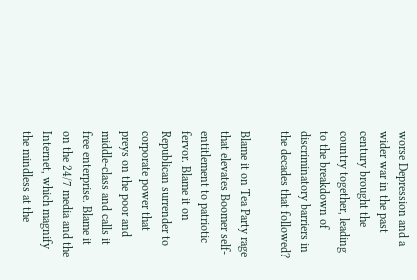worse Depression and a wider war in the past century brought the country together, leading to the breakdown of discriminatory barriers in the decades that followed?

Blame it on Tea Party rage that elevates Boomer self-entitlement to patriotic fervor. Blame it on Republican surrender to corporate power that preys on the poor and middle-class and calls it free enterprise. Blame it on the 24/7 media and the Internet, which magnify the mindless at the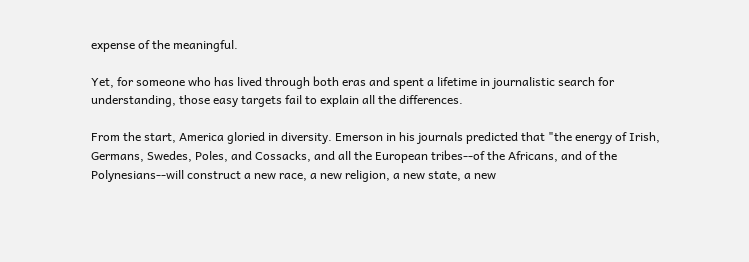expense of the meaningful.

Yet, for someone who has lived through both eras and spent a lifetime in journalistic search for understanding, those easy targets fail to explain all the differences.

From the start, America gloried in diversity. Emerson in his journals predicted that "the energy of Irish, Germans, Swedes, Poles, and Cossacks, and all the European tribes--of the Africans, and of the Polynesians--will construct a new race, a new religion, a new state, a new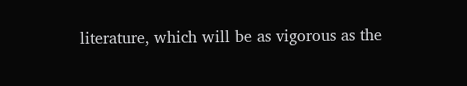literature, which will be as vigorous as the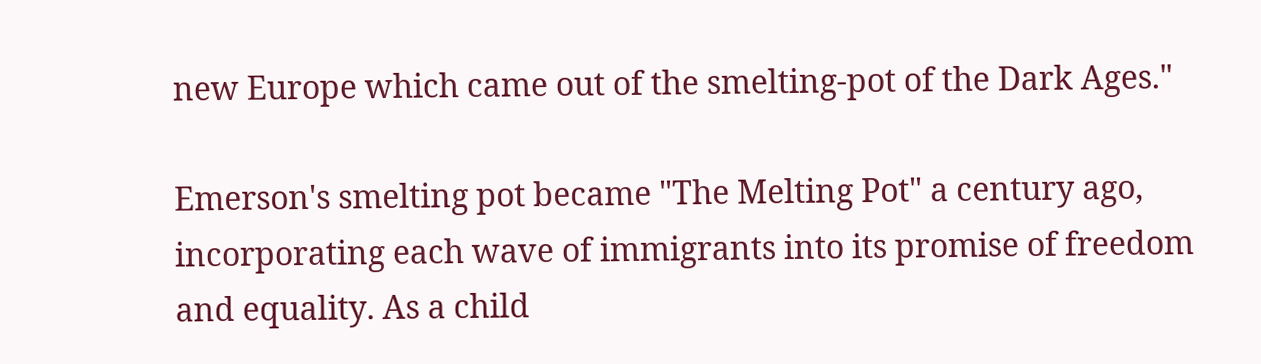new Europe which came out of the smelting-pot of the Dark Ages."

Emerson's smelting pot became "The Melting Pot" a century ago, incorporating each wave of immigrants into its promise of freedom and equality. As a child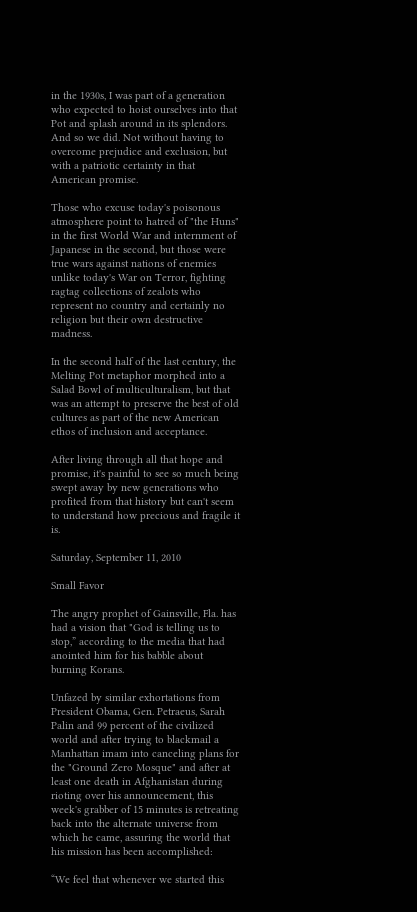in the 1930s, I was part of a generation who expected to hoist ourselves into that Pot and splash around in its splendors. And so we did. Not without having to overcome prejudice and exclusion, but with a patriotic certainty in that American promise.

Those who excuse today's poisonous atmosphere point to hatred of "the Huns" in the first World War and internment of Japanese in the second, but those were true wars against nations of enemies unlike today's War on Terror, fighting ragtag collections of zealots who represent no country and certainly no religion but their own destructive madness.

In the second half of the last century, the Melting Pot metaphor morphed into a Salad Bowl of multiculturalism, but that was an attempt to preserve the best of old cultures as part of the new American ethos of inclusion and acceptance.

After living through all that hope and promise, it's painful to see so much being swept away by new generations who profited from that history but can't seem to understand how precious and fragile it is.

Saturday, September 11, 2010

Small Favor

The angry prophet of Gainsville, Fla. has had a vision that "God is telling us to stop,” according to the media that had anointed him for his babble about burning Korans.

Unfazed by similar exhortations from President Obama, Gen. Petraeus, Sarah Palin and 99 percent of the civilized world and after trying to blackmail a Manhattan imam into canceling plans for the "Ground Zero Mosque" and after at least one death in Afghanistan during rioting over his announcement, this week's grabber of 15 minutes is retreating back into the alternate universe from which he came, assuring the world that his mission has been accomplished:

“We feel that whenever we started this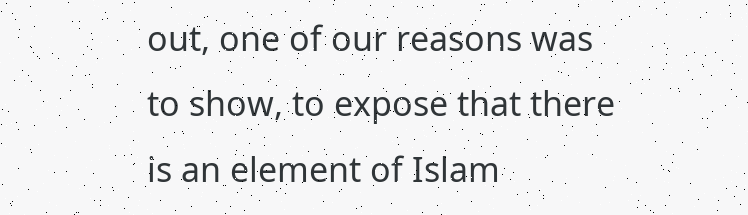out, one of our reasons was to show, to expose that there is an element of Islam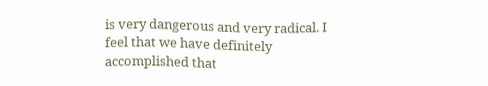is very dangerous and very radical. I feel that we have definitely accomplished that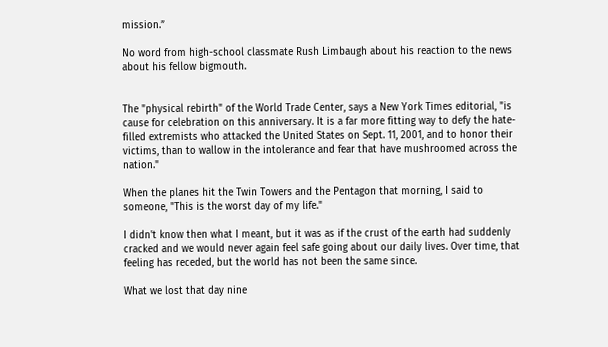mission.”

No word from high-school classmate Rush Limbaugh about his reaction to the news about his fellow bigmouth.


The "physical rebirth" of the World Trade Center, says a New York Times editorial, "is cause for celebration on this anniversary. It is a far more fitting way to defy the hate-filled extremists who attacked the United States on Sept. 11, 2001, and to honor their victims, than to wallow in the intolerance and fear that have mushroomed across the nation."

When the planes hit the Twin Towers and the Pentagon that morning, I said to someone, "This is the worst day of my life."

I didn't know then what I meant, but it was as if the crust of the earth had suddenly cracked and we would never again feel safe going about our daily lives. Over time, that feeling has receded, but the world has not been the same since.

What we lost that day nine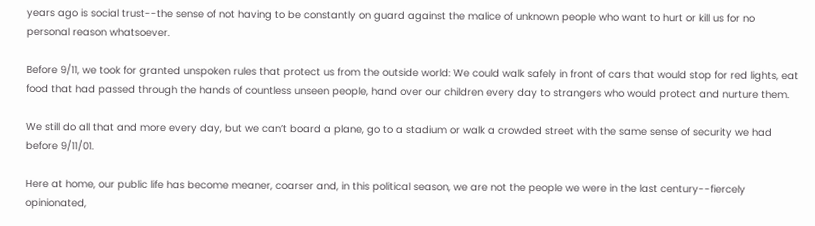years ago is social trust--the sense of not having to be constantly on guard against the malice of unknown people who want to hurt or kill us for no personal reason whatsoever.

Before 9/11, we took for granted unspoken rules that protect us from the outside world: We could walk safely in front of cars that would stop for red lights, eat food that had passed through the hands of countless unseen people, hand over our children every day to strangers who would protect and nurture them.

We still do all that and more every day, but we can’t board a plane, go to a stadium or walk a crowded street with the same sense of security we had before 9/11/01.

Here at home, our public life has become meaner, coarser and, in this political season, we are not the people we were in the last century--fiercely opinionated,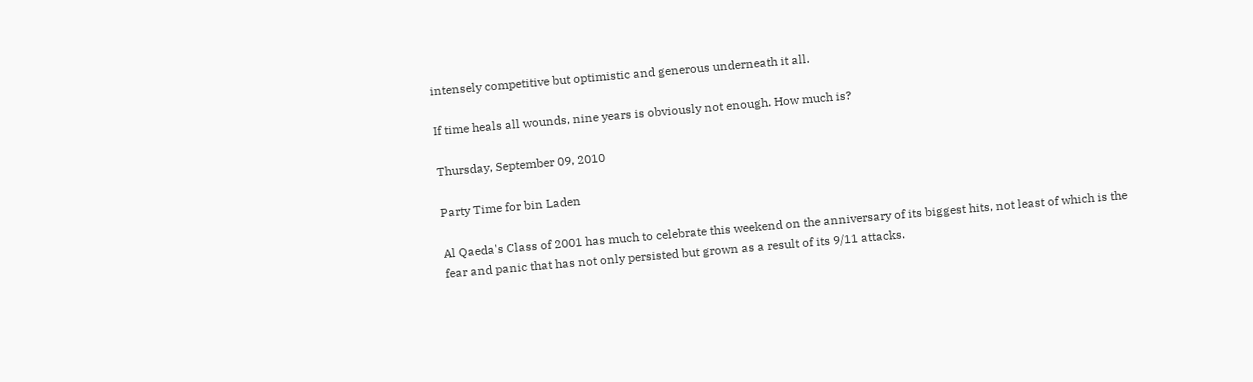intensely competitive but optimistic and generous underneath it all.

If time heals all wounds, nine years is obviously not enough. How much is?

Thursday, September 09, 2010

Party Time for bin Laden

Al Qaeda's Class of 2001 has much to celebrate this weekend on the anniversary of its biggest hits, not least of which is the fear and panic that has not only persisted but grown as a result of its 9/11 attacks.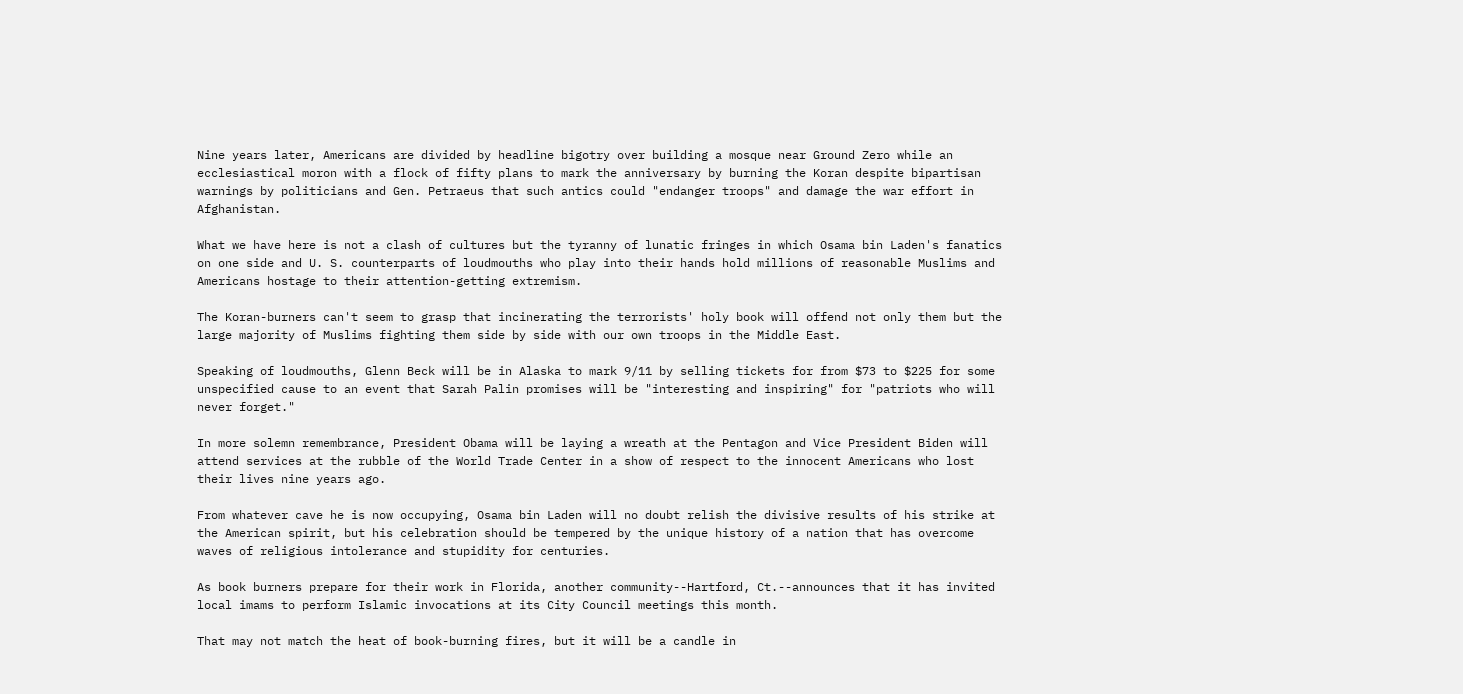Nine years later, Americans are divided by headline bigotry over building a mosque near Ground Zero while an ecclesiastical moron with a flock of fifty plans to mark the anniversary by burning the Koran despite bipartisan warnings by politicians and Gen. Petraeus that such antics could "endanger troops" and damage the war effort in Afghanistan.

What we have here is not a clash of cultures but the tyranny of lunatic fringes in which Osama bin Laden's fanatics on one side and U. S. counterparts of loudmouths who play into their hands hold millions of reasonable Muslims and Americans hostage to their attention-getting extremism.

The Koran-burners can't seem to grasp that incinerating the terrorists' holy book will offend not only them but the large majority of Muslims fighting them side by side with our own troops in the Middle East.

Speaking of loudmouths, Glenn Beck will be in Alaska to mark 9/11 by selling tickets for from $73 to $225 for some unspecified cause to an event that Sarah Palin promises will be "interesting and inspiring" for "patriots who will never forget."

In more solemn remembrance, President Obama will be laying a wreath at the Pentagon and Vice President Biden will attend services at the rubble of the World Trade Center in a show of respect to the innocent Americans who lost their lives nine years ago.

From whatever cave he is now occupying, Osama bin Laden will no doubt relish the divisive results of his strike at the American spirit, but his celebration should be tempered by the unique history of a nation that has overcome waves of religious intolerance and stupidity for centuries.

As book burners prepare for their work in Florida, another community--Hartford, Ct.--announces that it has invited local imams to perform Islamic invocations at its City Council meetings this month.

That may not match the heat of book-burning fires, but it will be a candle in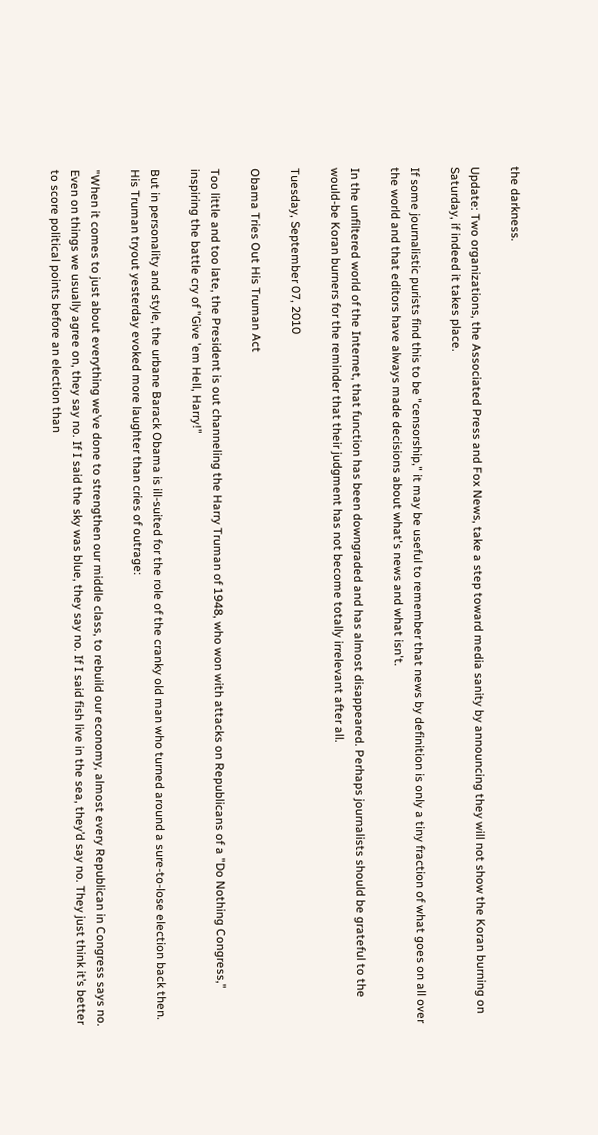the darkness.

Update: Two organizations, the Associated Press and Fox News, take a step toward media sanity by announcing they will not show the Koran burning on Saturday, if indeed it takes place.

If some journalistic purists find this to be "censorship," it may be useful to remember that news by definition is only a tiny fraction of what goes on all over the world and that editors have always made decisions about what's news and what isn't.

In the unfiltered world of the Internet, that function has been downgraded and has almost disappeared. Perhaps journalists should be grateful to the would-be Koran burners for the reminder that their judgment has not become totally irrelevant after all.

Tuesday, September 07, 2010

Obama Tries Out His Truman Act

Too little and too late, the President is out channeling the Harry Truman of 1948, who won with attacks on Republicans of a "Do Nothing Congress," inspiring the battle cry of "Give 'em Hell, Harry!"

But in personality and style, the urbane Barack Obama is ill-suited for the role of the cranky old man who turned around a sure-to-lose election back then. His Truman tryout yesterday evoked more laughter than cries of outrage:

"When it comes to just about everything we’ve done to strengthen our middle class, to rebuild our economy, almost every Republican in Congress says no. Even on things we usually agree on, they say no. If I said the sky was blue, they say no. If I said fish live in the sea, they’d say no. They just think it’s better to score political points before an election than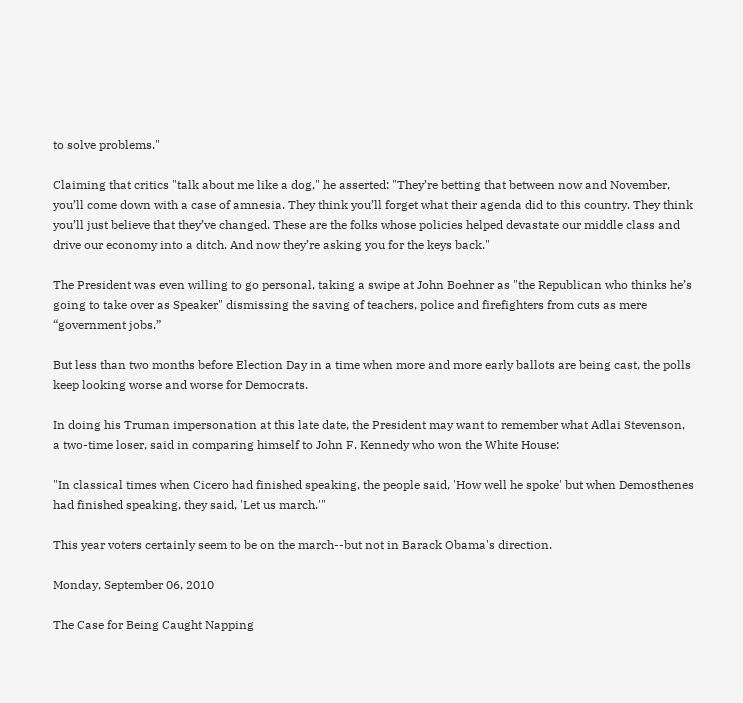to solve problems."

Claiming that critics "talk about me like a dog," he asserted: "They’re betting that between now and November, you’ll come down with a case of amnesia. They think you’ll forget what their agenda did to this country. They think you’ll just believe that they’ve changed. These are the folks whose policies helped devastate our middle class and drive our economy into a ditch. And now they’re asking you for the keys back."

The President was even willing to go personal, taking a swipe at John Boehner as "the Republican who thinks he’s going to take over as Speaker" dismissing the saving of teachers, police and firefighters from cuts as mere “government jobs.”

But less than two months before Election Day in a time when more and more early ballots are being cast, the polls keep looking worse and worse for Democrats.

In doing his Truman impersonation at this late date, the President may want to remember what Adlai Stevenson, a two-time loser, said in comparing himself to John F. Kennedy who won the White House:

"In classical times when Cicero had finished speaking, the people said, 'How well he spoke' but when Demosthenes had finished speaking, they said, 'Let us march.'"

This year voters certainly seem to be on the march--but not in Barack Obama's direction.

Monday, September 06, 2010

The Case for Being Caught Napping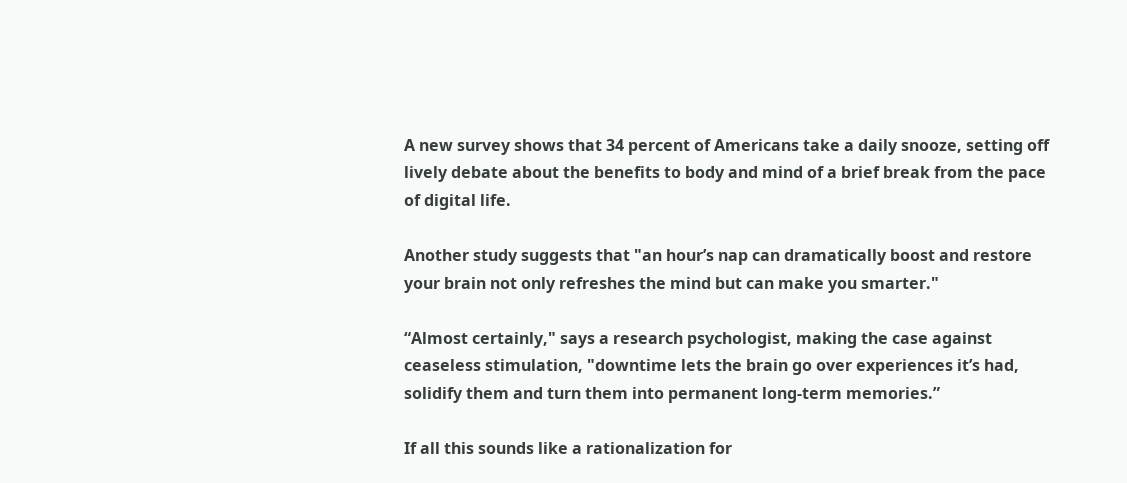A new survey shows that 34 percent of Americans take a daily snooze, setting off lively debate about the benefits to body and mind of a brief break from the pace of digital life.

Another study suggests that "an hour’s nap can dramatically boost and restore your brain not only refreshes the mind but can make you smarter."

“Almost certainly," says a research psychologist, making the case against ceaseless stimulation, "downtime lets the brain go over experiences it’s had, solidify them and turn them into permanent long-term memories.”

If all this sounds like a rationalization for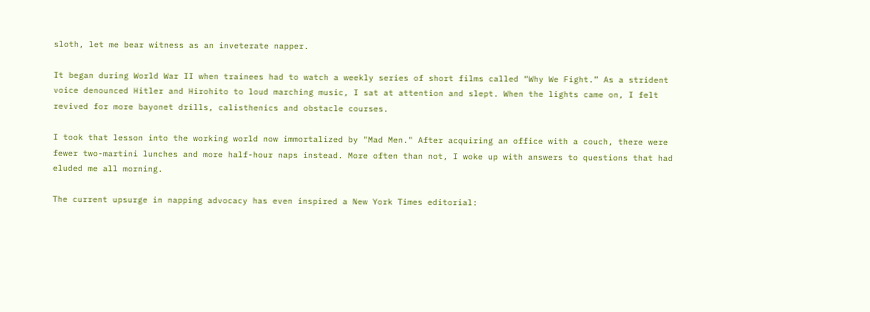sloth, let me bear witness as an inveterate napper.

It began during World War II when trainees had to watch a weekly series of short films called “Why We Fight.” As a strident voice denounced Hitler and Hirohito to loud marching music, I sat at attention and slept. When the lights came on, I felt revived for more bayonet drills, calisthenics and obstacle courses.

I took that lesson into the working world now immortalized by "Mad Men." After acquiring an office with a couch, there were fewer two-martini lunches and more half-hour naps instead. More often than not, I woke up with answers to questions that had eluded me all morning.

The current upsurge in napping advocacy has even inspired a New York Times editorial: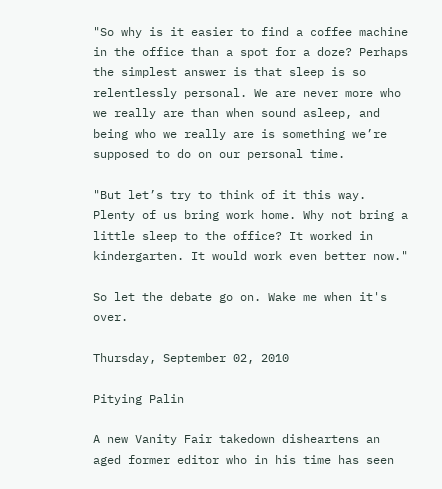"So why is it easier to find a coffee machine in the office than a spot for a doze? Perhaps the simplest answer is that sleep is so relentlessly personal. We are never more who we really are than when sound asleep, and being who we really are is something we’re supposed to do on our personal time.

"But let’s try to think of it this way. Plenty of us bring work home. Why not bring a little sleep to the office? It worked in kindergarten. It would work even better now."

So let the debate go on. Wake me when it's over.

Thursday, September 02, 2010

Pitying Palin

A new Vanity Fair takedown disheartens an aged former editor who in his time has seen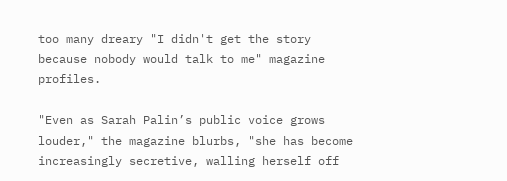too many dreary "I didn't get the story because nobody would talk to me" magazine profiles.

"Even as Sarah Palin’s public voice grows louder," the magazine blurbs, "she has become increasingly secretive, walling herself off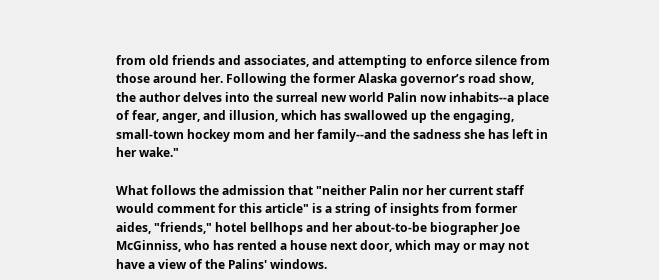from old friends and associates, and attempting to enforce silence from those around her. Following the former Alaska governor’s road show, the author delves into the surreal new world Palin now inhabits--a place of fear, anger, and illusion, which has swallowed up the engaging, small-town hockey mom and her family--and the sadness she has left in her wake."

What follows the admission that "neither Palin nor her current staff would comment for this article" is a string of insights from former aides, "friends," hotel bellhops and her about-to-be biographer Joe McGinniss, who has rented a house next door, which may or may not have a view of the Palins' windows.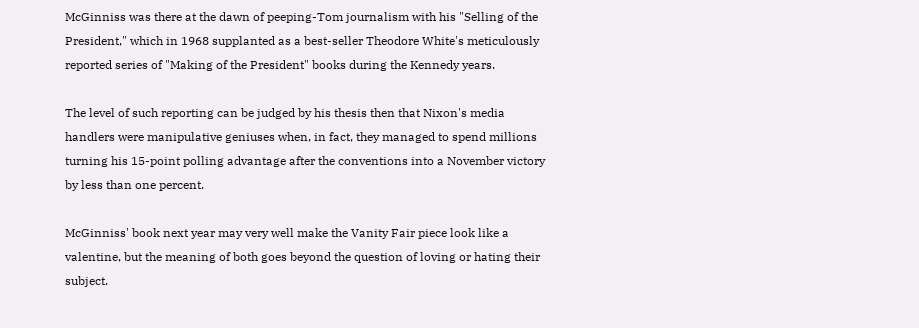McGinniss was there at the dawn of peeping-Tom journalism with his "Selling of the President," which in 1968 supplanted as a best-seller Theodore White's meticulously reported series of "Making of the President" books during the Kennedy years.

The level of such reporting can be judged by his thesis then that Nixon's media handlers were manipulative geniuses when, in fact, they managed to spend millions turning his 15-point polling advantage after the conventions into a November victory by less than one percent.

McGinniss' book next year may very well make the Vanity Fair piece look like a valentine, but the meaning of both goes beyond the question of loving or hating their subject.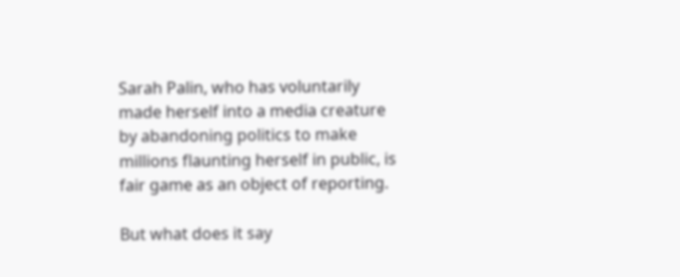Sarah Palin, who has voluntarily made herself into a media creature by abandoning politics to make millions flaunting herself in public, is fair game as an object of reporting.

But what does it say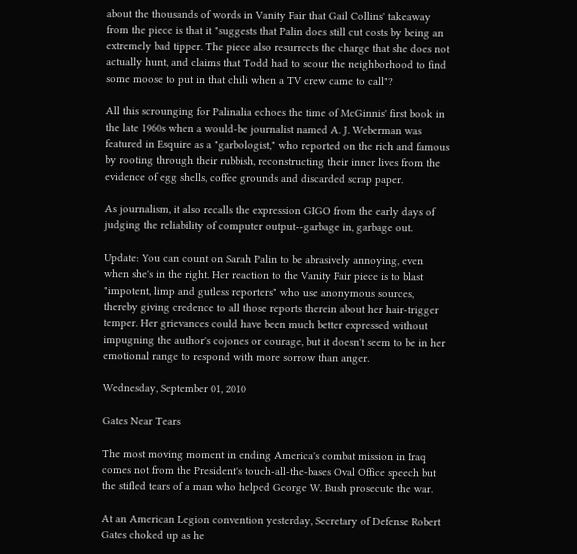about the thousands of words in Vanity Fair that Gail Collins' takeaway from the piece is that it "suggests that Palin does still cut costs by being an extremely bad tipper. The piece also resurrects the charge that she does not actually hunt, and claims that Todd had to scour the neighborhood to find some moose to put in that chili when a TV crew came to call"?

All this scrounging for Palinalia echoes the time of McGinnis' first book in the late 1960s when a would-be journalist named A. J. Weberman was featured in Esquire as a "garbologist," who reported on the rich and famous by rooting through their rubbish, reconstructing their inner lives from the evidence of egg shells, coffee grounds and discarded scrap paper.

As journalism, it also recalls the expression GIGO from the early days of judging the reliability of computer output--garbage in, garbage out.

Update: You can count on Sarah Palin to be abrasively annoying, even when she's in the right. Her reaction to the Vanity Fair piece is to blast "impotent, limp and gutless reporters" who use anonymous sources, thereby giving credence to all those reports therein about her hair-trigger temper. Her grievances could have been much better expressed without impugning the author's cojones or courage, but it doesn't seem to be in her emotional range to respond with more sorrow than anger.

Wednesday, September 01, 2010

Gates Near Tears

The most moving moment in ending America's combat mission in Iraq comes not from the President's touch-all-the-bases Oval Office speech but the stifled tears of a man who helped George W. Bush prosecute the war.

At an American Legion convention yesterday, Secretary of Defense Robert Gates choked up as he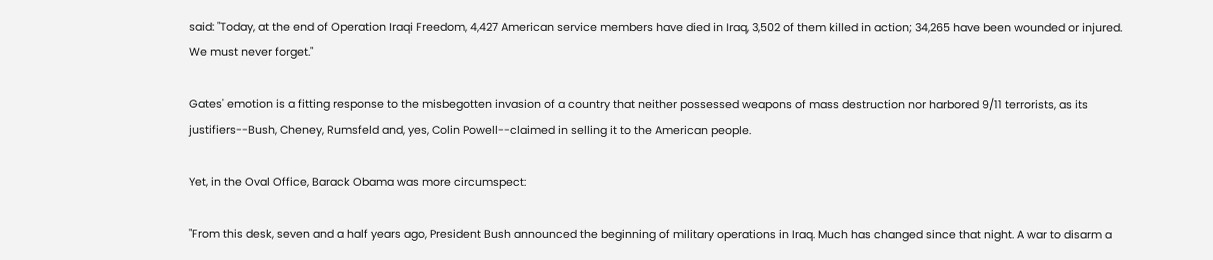said: "Today, at the end of Operation Iraqi Freedom, 4,427 American service members have died in Iraq, 3,502 of them killed in action; 34,265 have been wounded or injured. We must never forget."

Gates' emotion is a fitting response to the misbegotten invasion of a country that neither possessed weapons of mass destruction nor harbored 9/11 terrorists, as its justifiers--Bush, Cheney, Rumsfeld and, yes, Colin Powell--claimed in selling it to the American people.

Yet, in the Oval Office, Barack Obama was more circumspect:

"From this desk, seven and a half years ago, President Bush announced the beginning of military operations in Iraq. Much has changed since that night. A war to disarm a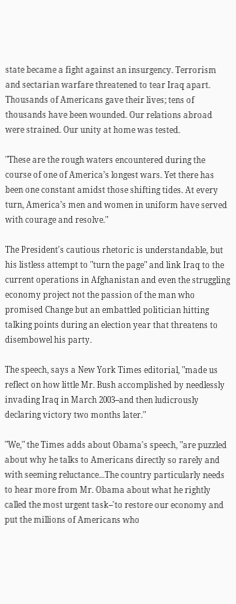state became a fight against an insurgency. Terrorism and sectarian warfare threatened to tear Iraq apart. Thousands of Americans gave their lives; tens of thousands have been wounded. Our relations abroad were strained. Our unity at home was tested.

"These are the rough waters encountered during the course of one of America’s longest wars. Yet there has been one constant amidst those shifting tides. At every turn, America’s men and women in uniform have served with courage and resolve."

The President's cautious rhetoric is understandable, but his listless attempt to "turn the page" and link Iraq to the current operations in Afghanistan and even the struggling economy project not the passion of the man who promised Change but an embattled politician hitting talking points during an election year that threatens to disembowel his party.

The speech, says a New York Times editorial, "made us reflect on how little Mr. Bush accomplished by needlessly invading Iraq in March 2003--and then ludicrously declaring victory two months later."

"We," the Times adds about Obama's speech, "are puzzled about why he talks to Americans directly so rarely and with seeming reluctance...The country particularly needs to hear more from Mr. Obama about what he rightly called the most urgent task--'to restore our economy and put the millions of Americans who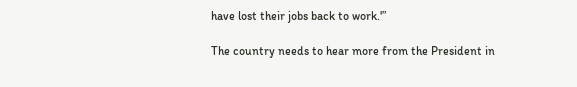have lost their jobs back to work.'”

The country needs to hear more from the President in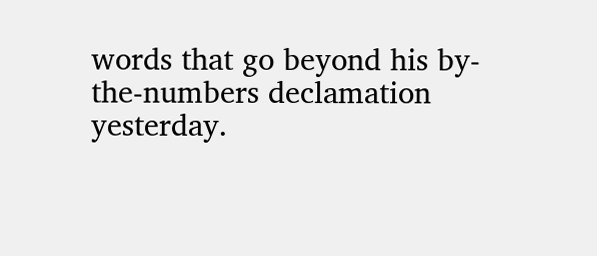words that go beyond his by-the-numbers declamation yesterday.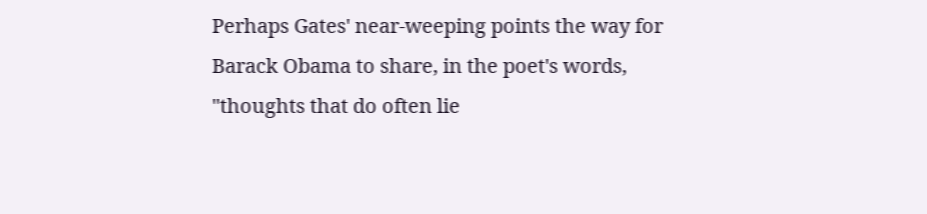Perhaps Gates' near-weeping points the way for Barack Obama to share, in the poet's words, "thoughts that do often lie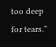too deep for tears."